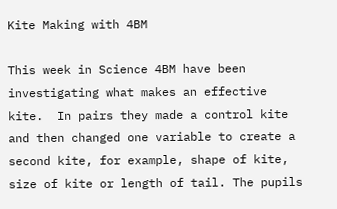Kite Making with 4BM

This week in Science 4BM have been investigating what makes an effective kite.  In pairs they made a control kite and then changed one variable to create a second kite, for example, shape of kite, size of kite or length of tail. The pupils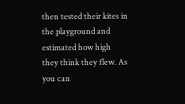then tested their kites in the playground and estimated how high they think they flew. As you can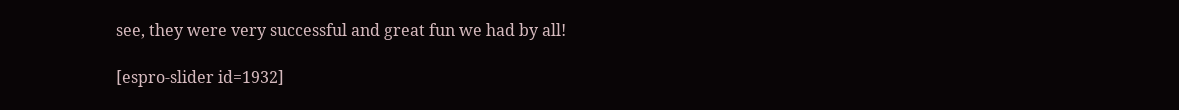see, they were very successful and great fun we had by all!

[espro-slider id=1932]